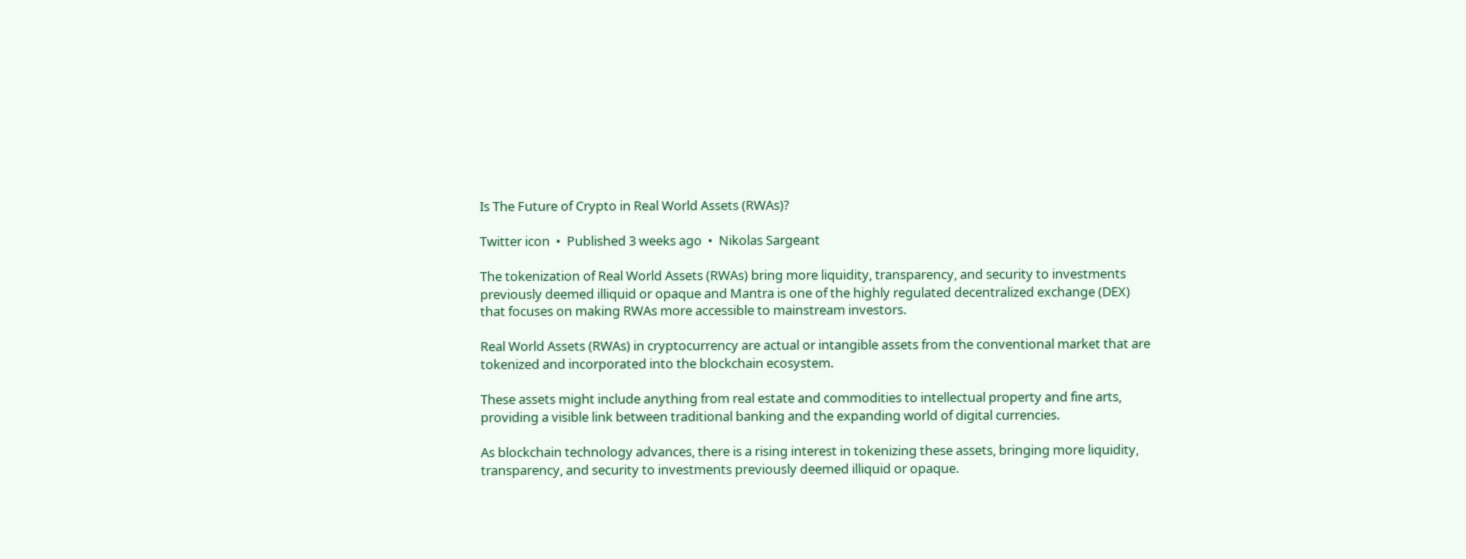Is The Future of Crypto in Real World Assets (RWAs)?

Twitter icon  •  Published 3 weeks ago  •  Nikolas Sargeant

The tokenization of Real World Assets (RWAs) bring more liquidity, transparency, and security to investments previously deemed illiquid or opaque and Mantra is one of the highly regulated decentralized exchange (DEX) that focuses on making RWAs more accessible to mainstream investors.

Real World Assets (RWAs) in cryptocurrency are actual or intangible assets from the conventional market that are tokenized and incorporated into the blockchain ecosystem.

These assets might include anything from real estate and commodities to intellectual property and fine arts, providing a visible link between traditional banking and the expanding world of digital currencies.

As blockchain technology advances, there is a rising interest in tokenizing these assets, bringing more liquidity, transparency, and security to investments previously deemed illiquid or opaque.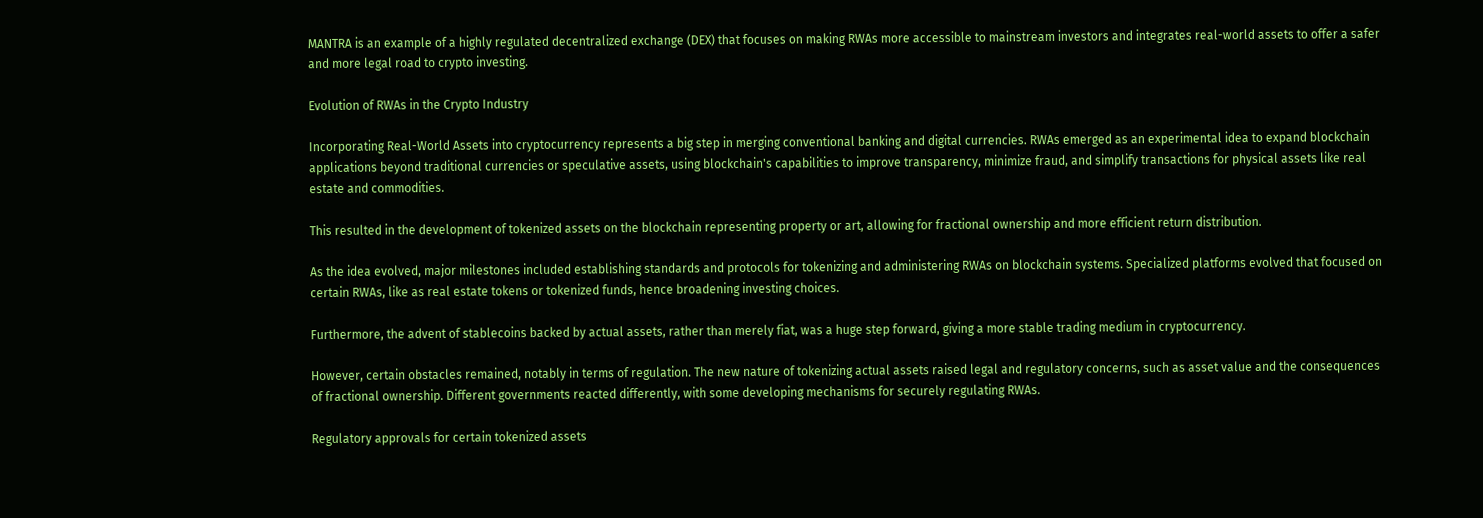MANTRA is an example of a highly regulated decentralized exchange (DEX) that focuses on making RWAs more accessible to mainstream investors and integrates real-world assets to offer a safer and more legal road to crypto investing.

Evolution of RWAs in the Crypto Industry

Incorporating Real-World Assets into cryptocurrency represents a big step in merging conventional banking and digital currencies. RWAs emerged as an experimental idea to expand blockchain applications beyond traditional currencies or speculative assets, using blockchain's capabilities to improve transparency, minimize fraud, and simplify transactions for physical assets like real estate and commodities.

This resulted in the development of tokenized assets on the blockchain representing property or art, allowing for fractional ownership and more efficient return distribution.

As the idea evolved, major milestones included establishing standards and protocols for tokenizing and administering RWAs on blockchain systems. Specialized platforms evolved that focused on certain RWAs, like as real estate tokens or tokenized funds, hence broadening investing choices.

Furthermore, the advent of stablecoins backed by actual assets, rather than merely fiat, was a huge step forward, giving a more stable trading medium in cryptocurrency.

However, certain obstacles remained, notably in terms of regulation. The new nature of tokenizing actual assets raised legal and regulatory concerns, such as asset value and the consequences of fractional ownership. Different governments reacted differently, with some developing mechanisms for securely regulating RWAs.

Regulatory approvals for certain tokenized assets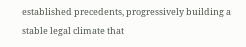established precedents, progressively building a stable legal climate that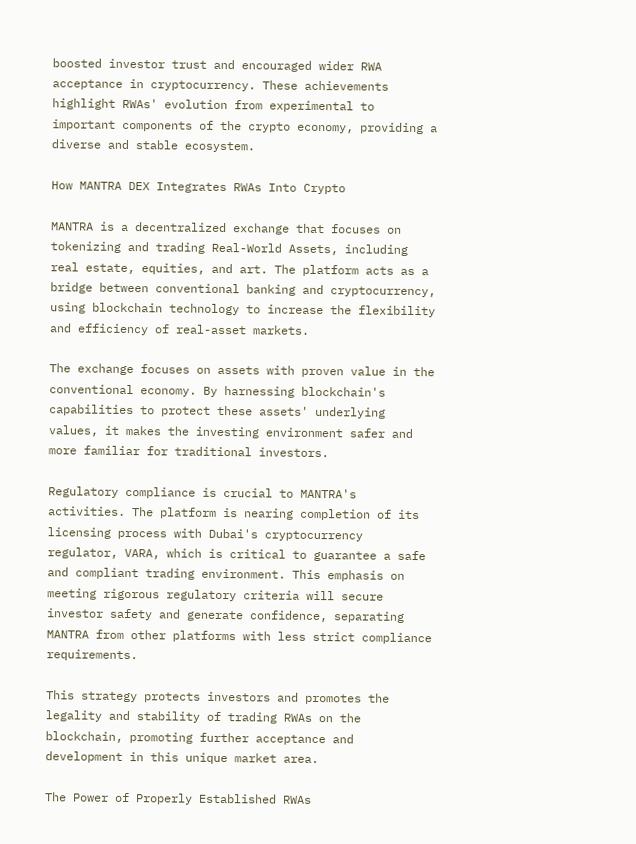boosted investor trust and encouraged wider RWA acceptance in cryptocurrency. These achievements highlight RWAs' evolution from experimental to important components of the crypto economy, providing a diverse and stable ecosystem.

How MANTRA DEX Integrates RWAs Into Crypto

MANTRA is a decentralized exchange that focuses on tokenizing and trading Real-World Assets, including real estate, equities, and art. The platform acts as a bridge between conventional banking and cryptocurrency, using blockchain technology to increase the flexibility and efficiency of real-asset markets.

The exchange focuses on assets with proven value in the conventional economy. By harnessing blockchain's capabilities to protect these assets' underlying values, it makes the investing environment safer and more familiar for traditional investors.

Regulatory compliance is crucial to MANTRA's activities. The platform is nearing completion of its licensing process with Dubai's cryptocurrency regulator, VARA, which is critical to guarantee a safe and compliant trading environment. This emphasis on meeting rigorous regulatory criteria will secure investor safety and generate confidence, separating MANTRA from other platforms with less strict compliance requirements.

This strategy protects investors and promotes the legality and stability of trading RWAs on the blockchain, promoting further acceptance and development in this unique market area.

The Power of Properly Established RWAs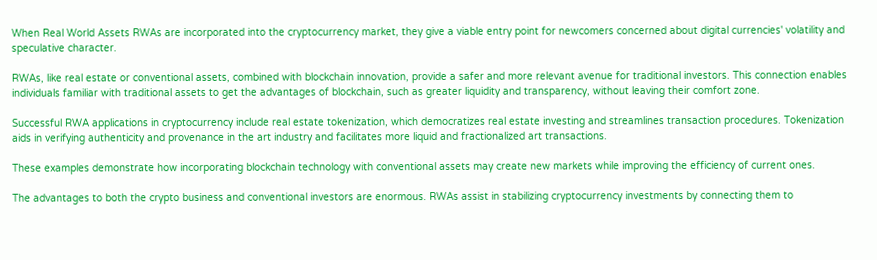When Real World Assets RWAs are incorporated into the cryptocurrency market, they give a viable entry point for newcomers concerned about digital currencies' volatility and speculative character.

RWAs, like real estate or conventional assets, combined with blockchain innovation, provide a safer and more relevant avenue for traditional investors. This connection enables individuals familiar with traditional assets to get the advantages of blockchain, such as greater liquidity and transparency, without leaving their comfort zone.

Successful RWA applications in cryptocurrency include real estate tokenization, which democratizes real estate investing and streamlines transaction procedures. Tokenization aids in verifying authenticity and provenance in the art industry and facilitates more liquid and fractionalized art transactions.

These examples demonstrate how incorporating blockchain technology with conventional assets may create new markets while improving the efficiency of current ones.

The advantages to both the crypto business and conventional investors are enormous. RWAs assist in stabilizing cryptocurrency investments by connecting them to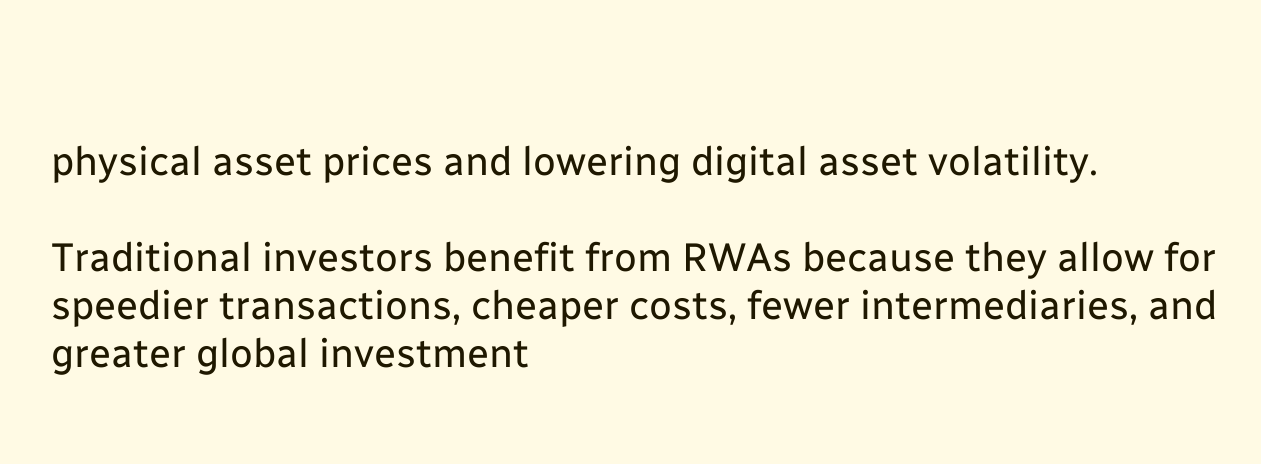physical asset prices and lowering digital asset volatility.

Traditional investors benefit from RWAs because they allow for speedier transactions, cheaper costs, fewer intermediaries, and greater global investment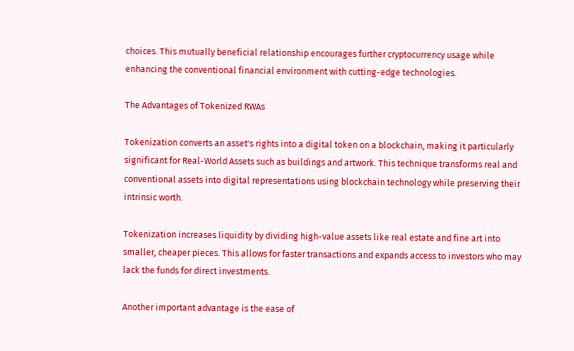choices. This mutually beneficial relationship encourages further cryptocurrency usage while enhancing the conventional financial environment with cutting-edge technologies.

The Advantages of Tokenized RWAs

Tokenization converts an asset's rights into a digital token on a blockchain, making it particularly significant for Real-World Assets such as buildings and artwork. This technique transforms real and conventional assets into digital representations using blockchain technology while preserving their intrinsic worth.

Tokenization increases liquidity by dividing high-value assets like real estate and fine art into smaller, cheaper pieces. This allows for faster transactions and expands access to investors who may lack the funds for direct investments.

Another important advantage is the ease of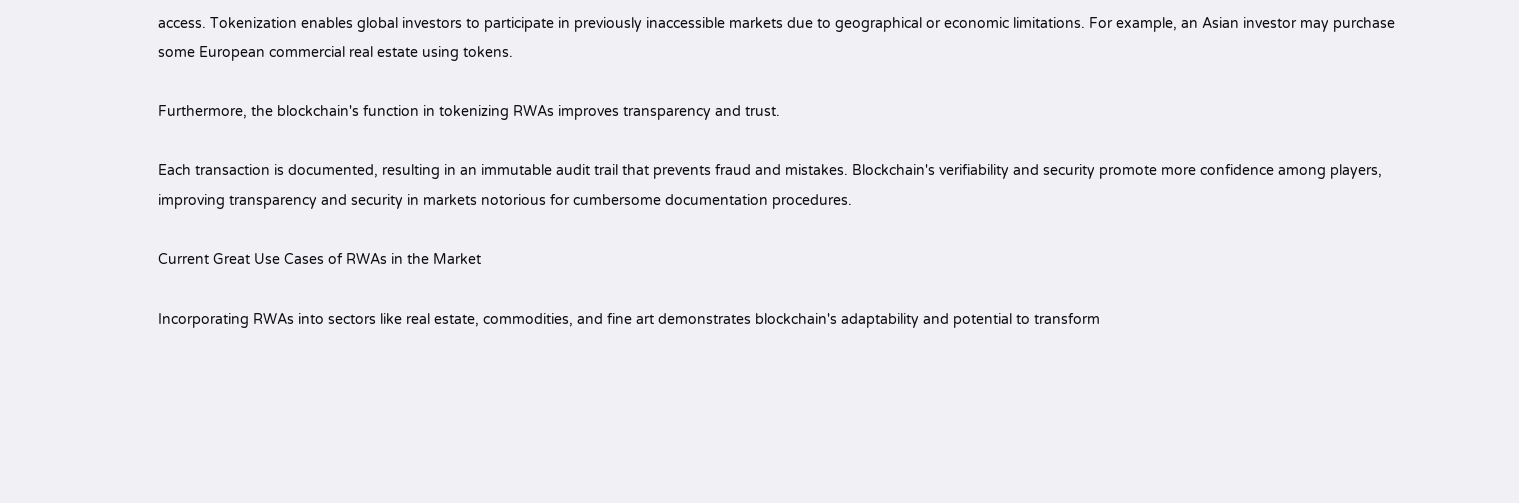access. Tokenization enables global investors to participate in previously inaccessible markets due to geographical or economic limitations. For example, an Asian investor may purchase some European commercial real estate using tokens.

Furthermore, the blockchain's function in tokenizing RWAs improves transparency and trust.

Each transaction is documented, resulting in an immutable audit trail that prevents fraud and mistakes. Blockchain's verifiability and security promote more confidence among players, improving transparency and security in markets notorious for cumbersome documentation procedures.

Current Great Use Cases of RWAs in the Market

Incorporating RWAs into sectors like real estate, commodities, and fine art demonstrates blockchain's adaptability and potential to transform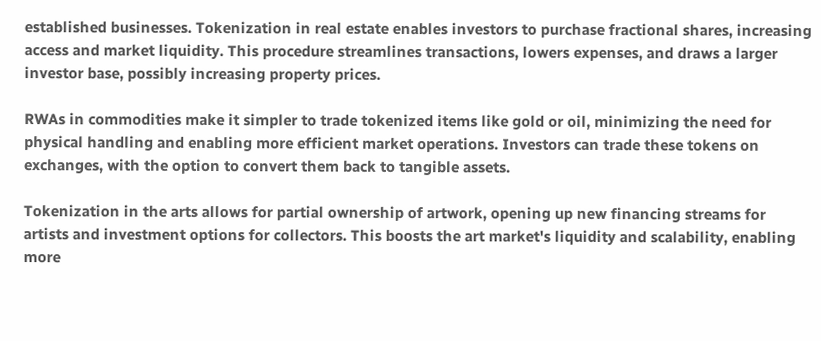established businesses. Tokenization in real estate enables investors to purchase fractional shares, increasing access and market liquidity. This procedure streamlines transactions, lowers expenses, and draws a larger investor base, possibly increasing property prices.

RWAs in commodities make it simpler to trade tokenized items like gold or oil, minimizing the need for physical handling and enabling more efficient market operations. Investors can trade these tokens on exchanges, with the option to convert them back to tangible assets.

Tokenization in the arts allows for partial ownership of artwork, opening up new financing streams for artists and investment options for collectors. This boosts the art market's liquidity and scalability, enabling more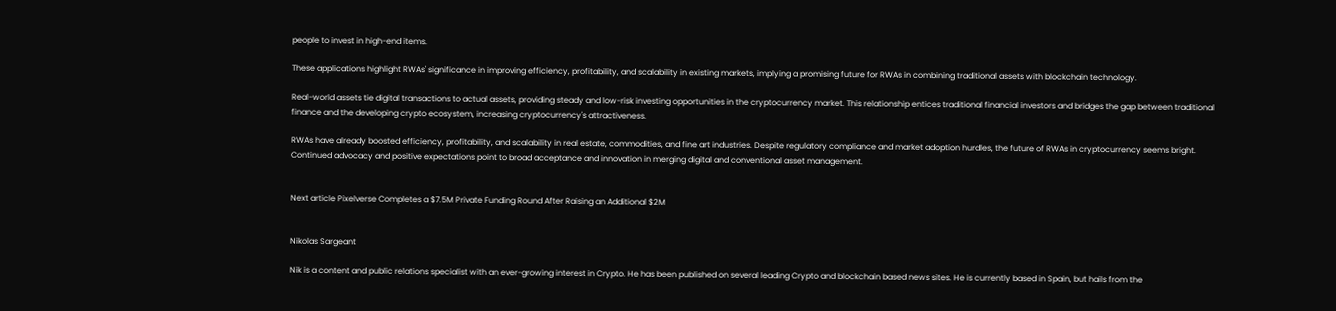people to invest in high-end items.

These applications highlight RWAs' significance in improving efficiency, profitability, and scalability in existing markets, implying a promising future for RWAs in combining traditional assets with blockchain technology.

Real-world assets tie digital transactions to actual assets, providing steady and low-risk investing opportunities in the cryptocurrency market. This relationship entices traditional financial investors and bridges the gap between traditional finance and the developing crypto ecosystem, increasing cryptocurrency's attractiveness.

RWAs have already boosted efficiency, profitability, and scalability in real estate, commodities, and fine art industries. Despite regulatory compliance and market adoption hurdles, the future of RWAs in cryptocurrency seems bright. Continued advocacy and positive expectations point to broad acceptance and innovation in merging digital and conventional asset management.


Next article Pixelverse Completes a $7.5M Private Funding Round After Raising an Additional $2M


Nikolas Sargeant

Nik is a content and public relations specialist with an ever-growing interest in Crypto. He has been published on several leading Crypto and blockchain based news sites. He is currently based in Spain, but hails from the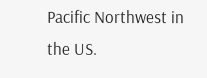Pacific Northwest in the US.